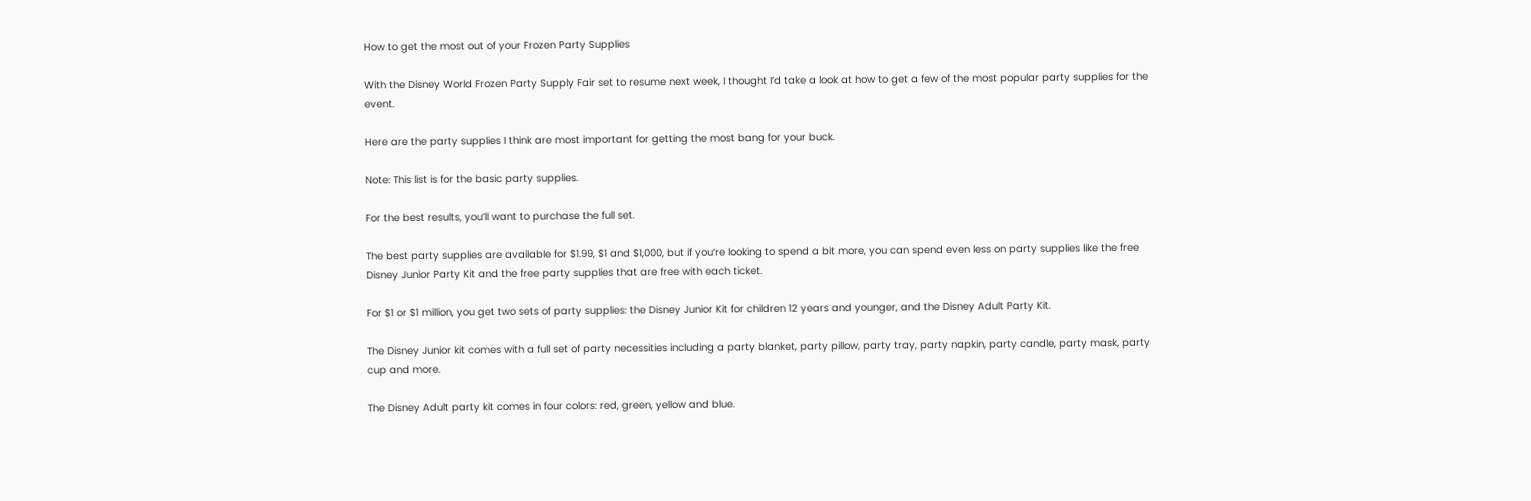How to get the most out of your Frozen Party Supplies

With the Disney World Frozen Party Supply Fair set to resume next week, I thought I’d take a look at how to get a few of the most popular party supplies for the event.

Here are the party supplies I think are most important for getting the most bang for your buck.

Note: This list is for the basic party supplies.

For the best results, you’ll want to purchase the full set.

The best party supplies are available for $1.99, $1 and $1,000, but if you’re looking to spend a bit more, you can spend even less on party supplies like the free Disney Junior Party Kit and the free party supplies that are free with each ticket.

For $1 or $1 million, you get two sets of party supplies: the Disney Junior Kit for children 12 years and younger, and the Disney Adult Party Kit.

The Disney Junior kit comes with a full set of party necessities including a party blanket, party pillow, party tray, party napkin, party candle, party mask, party cup and more.

The Disney Adult party kit comes in four colors: red, green, yellow and blue.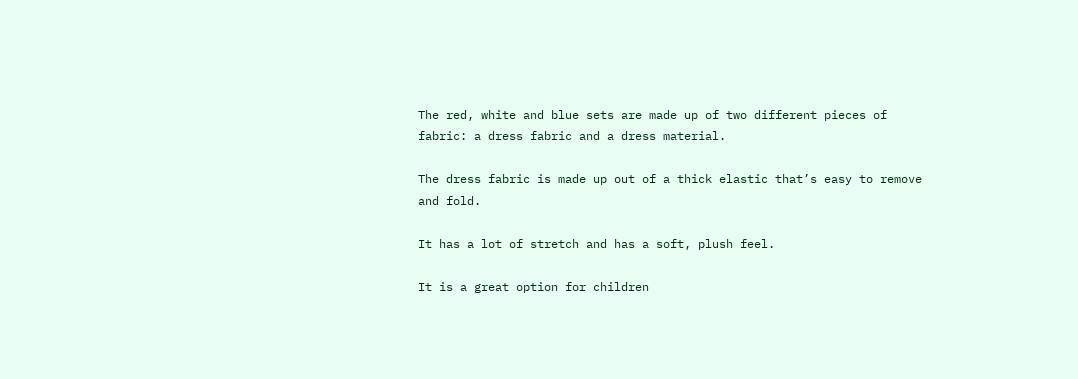The red, white and blue sets are made up of two different pieces of fabric: a dress fabric and a dress material.

The dress fabric is made up out of a thick elastic that’s easy to remove and fold.

It has a lot of stretch and has a soft, plush feel.

It is a great option for children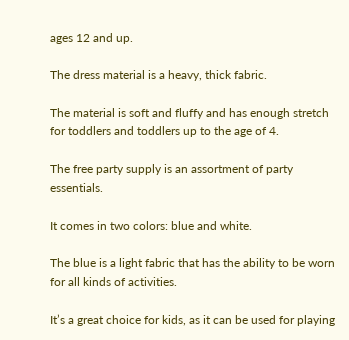ages 12 and up.

The dress material is a heavy, thick fabric.

The material is soft and fluffy and has enough stretch for toddlers and toddlers up to the age of 4.

The free party supply is an assortment of party essentials.

It comes in two colors: blue and white.

The blue is a light fabric that has the ability to be worn for all kinds of activities.

It’s a great choice for kids, as it can be used for playing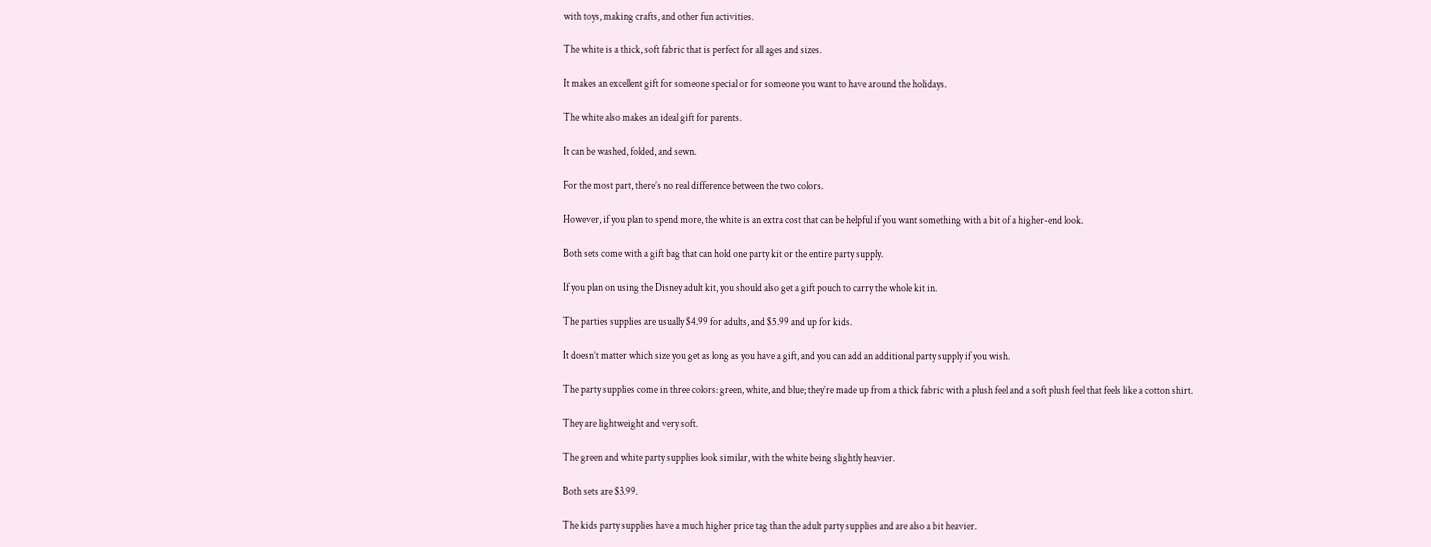with toys, making crafts, and other fun activities.

The white is a thick, soft fabric that is perfect for all ages and sizes.

It makes an excellent gift for someone special or for someone you want to have around the holidays.

The white also makes an ideal gift for parents.

It can be washed, folded, and sewn.

For the most part, there’s no real difference between the two colors.

However, if you plan to spend more, the white is an extra cost that can be helpful if you want something with a bit of a higher-end look.

Both sets come with a gift bag that can hold one party kit or the entire party supply.

If you plan on using the Disney adult kit, you should also get a gift pouch to carry the whole kit in.

The parties supplies are usually $4.99 for adults, and $5.99 and up for kids.

It doesn’t matter which size you get as long as you have a gift, and you can add an additional party supply if you wish.

The party supplies come in three colors: green, white, and blue; they’re made up from a thick fabric with a plush feel and a soft plush feel that feels like a cotton shirt.

They are lightweight and very soft.

The green and white party supplies look similar, with the white being slightly heavier.

Both sets are $3.99.

The kids party supplies have a much higher price tag than the adult party supplies and are also a bit heavier.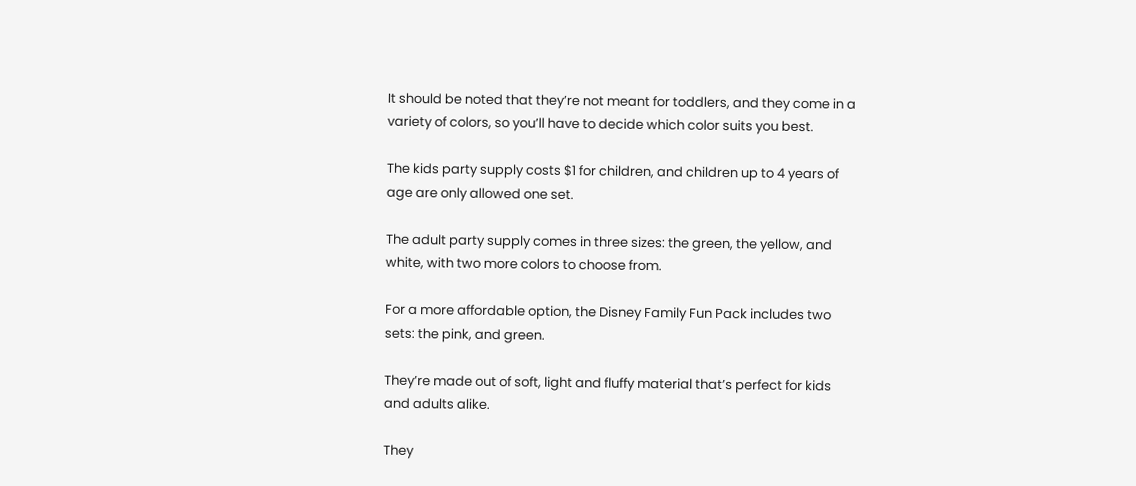It should be noted that they’re not meant for toddlers, and they come in a variety of colors, so you’ll have to decide which color suits you best.

The kids party supply costs $1 for children, and children up to 4 years of age are only allowed one set.

The adult party supply comes in three sizes: the green, the yellow, and white, with two more colors to choose from.

For a more affordable option, the Disney Family Fun Pack includes two sets: the pink, and green.

They’re made out of soft, light and fluffy material that’s perfect for kids and adults alike.

They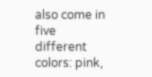also come in five different colors: pink,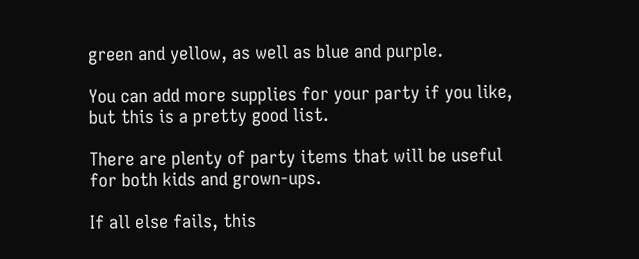green and yellow, as well as blue and purple.

You can add more supplies for your party if you like, but this is a pretty good list.

There are plenty of party items that will be useful for both kids and grown-ups.

If all else fails, this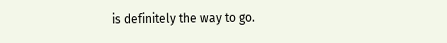is definitely the way to go.